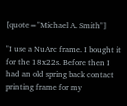[quote="Michael A. Smith"]

"I use a NuArc frame. I bought it for the 18x22s. Before then I had an old spring back contact printing frame for my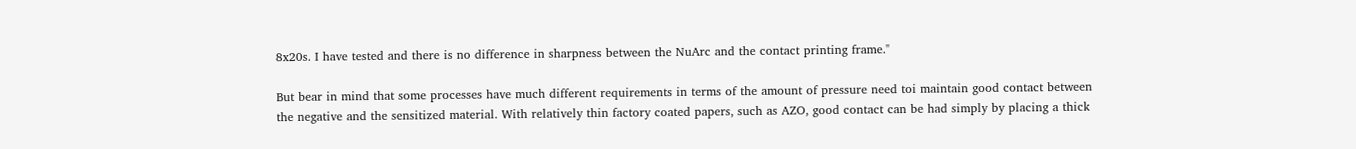8x20s. I have tested and there is no difference in sharpness between the NuArc and the contact printing frame."

But bear in mind that some processes have much different requirements in terms of the amount of pressure need toi maintain good contact between the negative and the sensitized material. With relatively thin factory coated papers, such as AZO, good contact can be had simply by placing a thick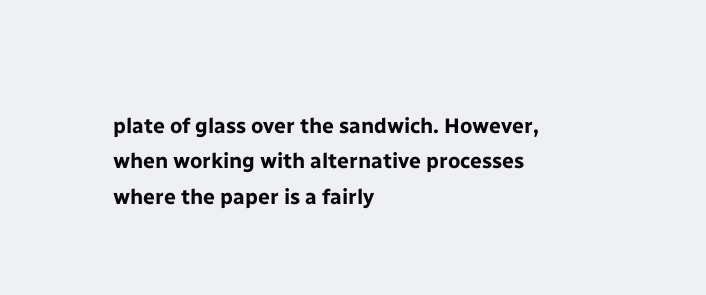plate of glass over the sandwich. However, when working with alternative processes where the paper is a fairly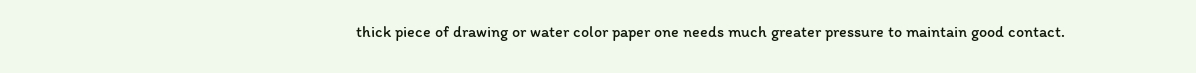thick piece of drawing or water color paper one needs much greater pressure to maintain good contact.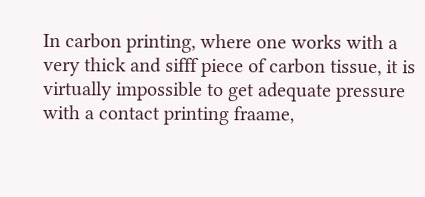In carbon printing, where one works with a very thick and sifff piece of carbon tissue, it is virtually impossible to get adequate pressure with a contact printing fraame,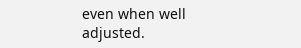even when well adjusted.